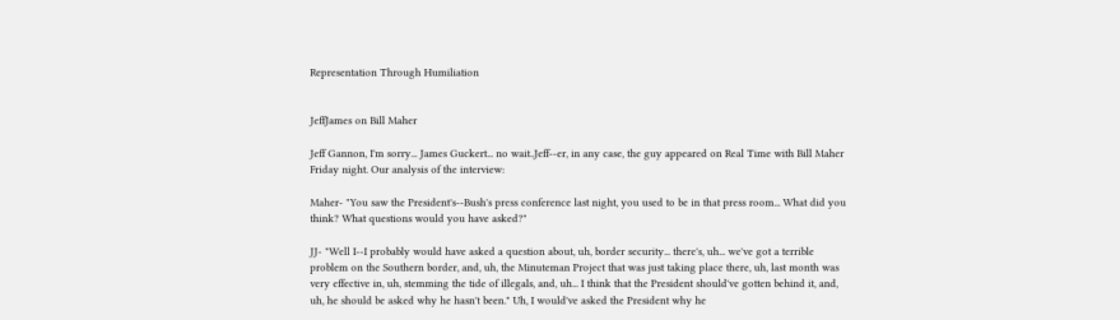Representation Through Humiliation


JeffJames on Bill Maher

Jeff Gannon, I'm sorry... James Guckert... no wait..Jeff--er, in any case, the guy appeared on Real Time with Bill Maher Friday night. Our analysis of the interview:

Maher- "You saw the President's--Bush's press conference last night, you used to be in that press room... What did you think? What questions would you have asked?"

JJ- "Well I--I probably would have asked a question about, uh, border security... there's, uh... we've got a terrible problem on the Southern border, and, uh, the Minuteman Project that was just taking place there, uh, last month was very effective in, uh, stemming the tide of illegals, and, uh... I think that the President should've gotten behind it, and, uh, he should be asked why he hasn't been." Uh, I would've asked the President why he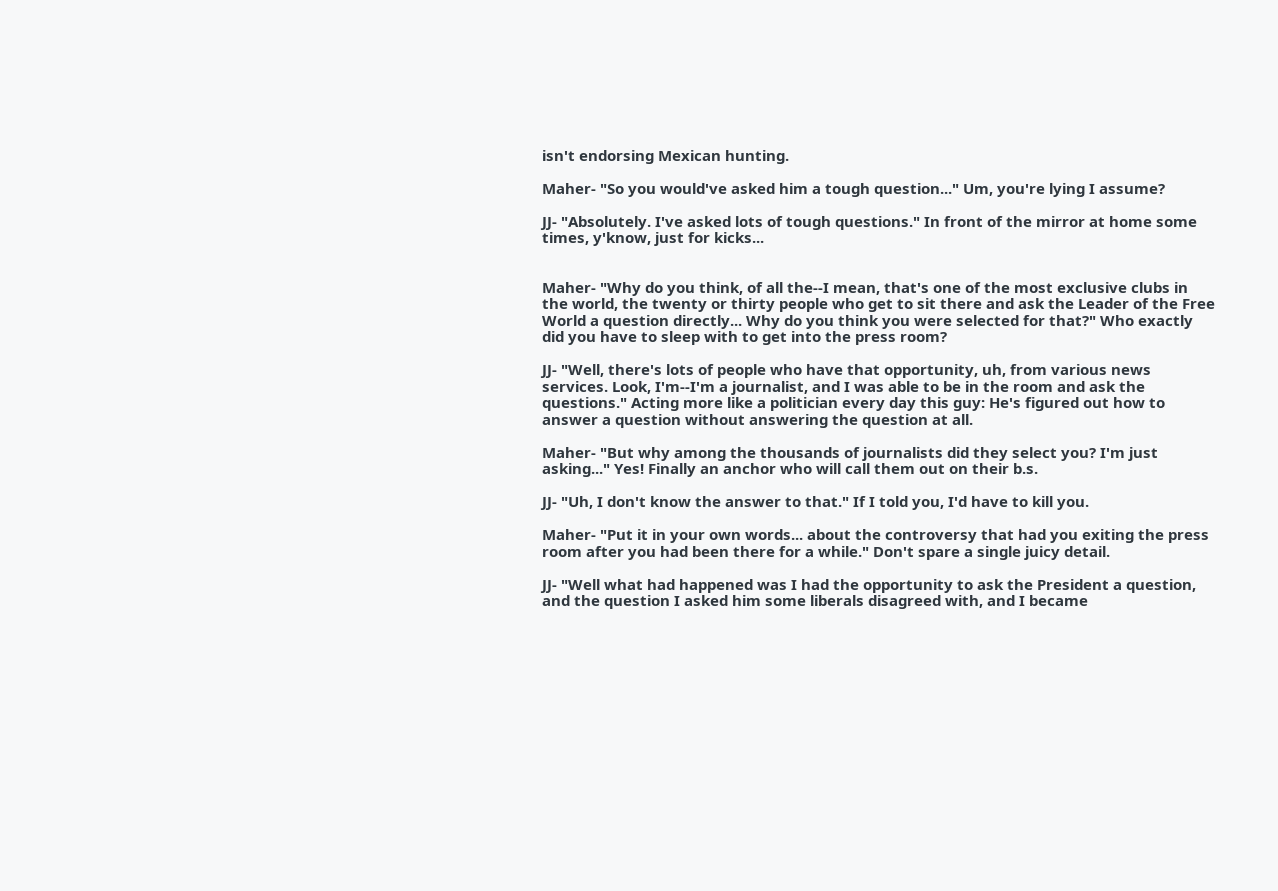isn't endorsing Mexican hunting.

Maher- "So you would've asked him a tough question..." Um, you're lying I assume?

JJ- "Absolutely. I've asked lots of tough questions." In front of the mirror at home some times, y'know, just for kicks...


Maher- "Why do you think, of all the--I mean, that's one of the most exclusive clubs in the world, the twenty or thirty people who get to sit there and ask the Leader of the Free World a question directly... Why do you think you were selected for that?" Who exactly did you have to sleep with to get into the press room?

JJ- "Well, there's lots of people who have that opportunity, uh, from various news services. Look, I'm--I'm a journalist, and I was able to be in the room and ask the questions." Acting more like a politician every day this guy: He's figured out how to answer a question without answering the question at all.

Maher- "But why among the thousands of journalists did they select you? I'm just asking..." Yes! Finally an anchor who will call them out on their b.s.

JJ- "Uh, I don't know the answer to that." If I told you, I'd have to kill you.

Maher- "Put it in your own words... about the controversy that had you exiting the press room after you had been there for a while." Don't spare a single juicy detail.

JJ- "Well what had happened was I had the opportunity to ask the President a question, and the question I asked him some liberals disagreed with, and I became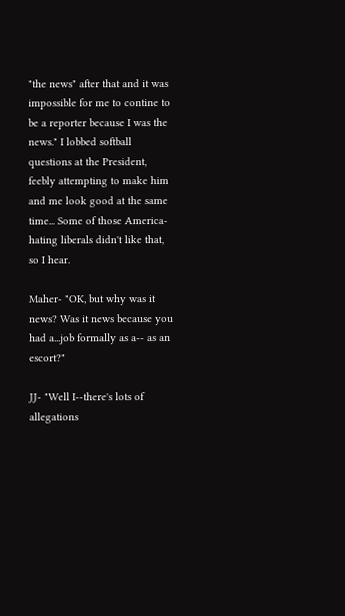"the news" after that and it was impossible for me to contine to be a reporter because I was the news." I lobbed softball questions at the President, feebly attempting to make him and me look good at the same time... Some of those America-hating liberals didn't like that, so I hear.

Maher- "OK, but why was it news? Was it news because you had a...job formally as a-- as an escort?"

JJ- "Well I--there's lots of allegations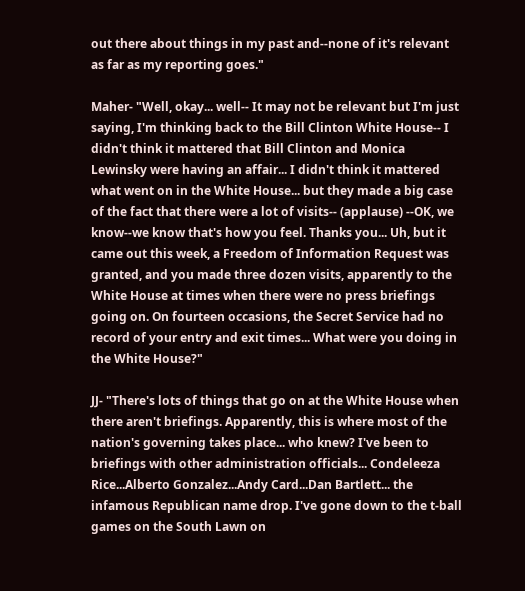out there about things in my past and--none of it's relevant as far as my reporting goes."

Maher- "Well, okay... well-- It may not be relevant but I'm just saying, I'm thinking back to the Bill Clinton White House-- I didn't think it mattered that Bill Clinton and Monica Lewinsky were having an affair... I didn't think it mattered what went on in the White House... but they made a big case of the fact that there were a lot of visits-- (applause) --OK, we know--we know that's how you feel. Thanks you... Uh, but it came out this week, a Freedom of Information Request was granted, and you made three dozen visits, apparently to the White House at times when there were no press briefings going on. On fourteen occasions, the Secret Service had no record of your entry and exit times... What were you doing in the White House?"

JJ- "There's lots of things that go on at the White House when there aren't briefings. Apparently, this is where most of the nation's governing takes place... who knew? I've been to briefings with other administration officials... Condeleeza Rice...Alberto Gonzalez...Andy Card...Dan Bartlett... the infamous Republican name drop. I've gone down to the t-ball games on the South Lawn on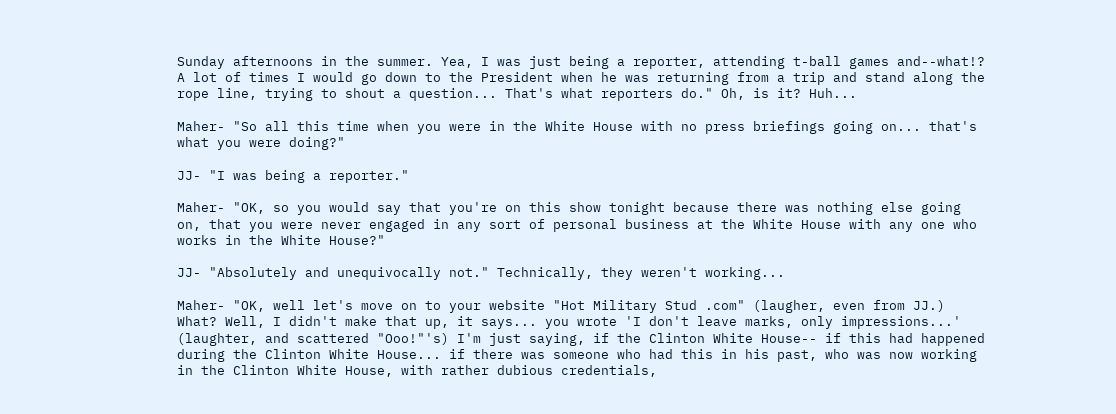Sunday afternoons in the summer. Yea, I was just being a reporter, attending t-ball games and--what!? A lot of times I would go down to the President when he was returning from a trip and stand along the rope line, trying to shout a question... That's what reporters do." Oh, is it? Huh...

Maher- "So all this time when you were in the White House with no press briefings going on... that's what you were doing?"

JJ- "I was being a reporter."

Maher- "OK, so you would say that you're on this show tonight because there was nothing else going on, that you were never engaged in any sort of personal business at the White House with any one who works in the White House?"

JJ- "Absolutely and unequivocally not." Technically, they weren't working...

Maher- "OK, well let's move on to your website "Hot Military Stud .com" (laugher, even from JJ.) What? Well, I didn't make that up, it says... you wrote 'I don't leave marks, only impressions...' (laughter, and scattered "Ooo!"'s) I'm just saying, if the Clinton White House-- if this had happened during the Clinton White House... if there was someone who had this in his past, who was now working in the Clinton White House, with rather dubious credentials,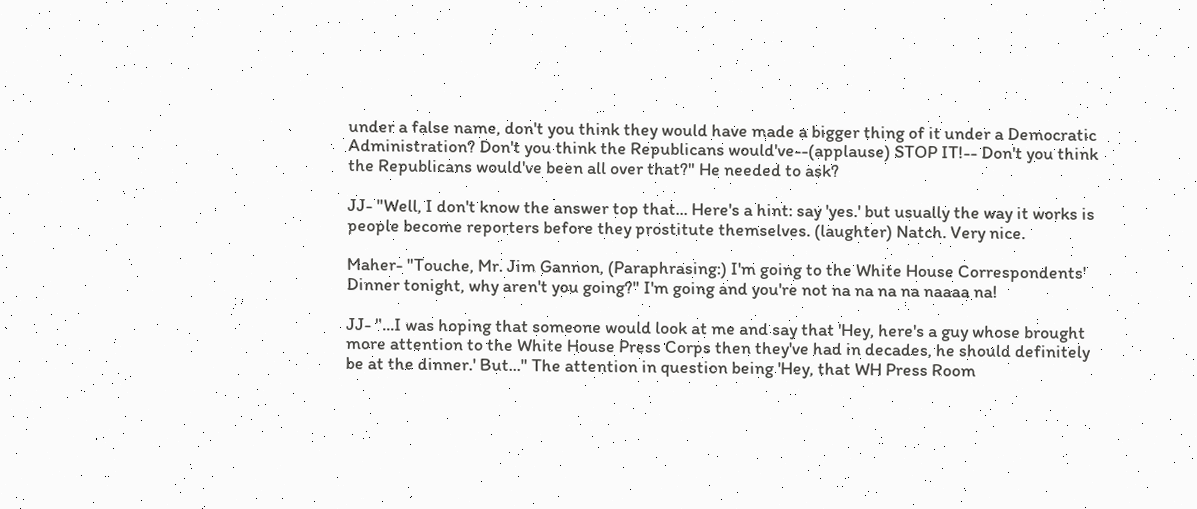under a false name, don't you think they would have made a bigger thing of it under a Democratic Administration? Don't you think the Republicans would've--(applause) STOP IT!-- Don't you think the Republicans would've been all over that?" He needed to ask?

JJ- "Well, I don't know the answer top that... Here's a hint: say 'yes.' but usually the way it works is people become reporters before they prostitute themselves. (laughter) Natch. Very nice.

Maher- "Touche, Mr. Jim Gannon, (Paraphrasing:) I'm going to the White House Correspondents' Dinner tonight, why aren't you going?" I'm going and you're not na na na na naaaa na!

JJ- "...I was hoping that someone would look at me and say that 'Hey, here's a guy whose brought more attention to the White House Press Corps then they've had in decades, he should definitely be at the dinner.' But..." The attention in question being 'Hey, that WH Press Room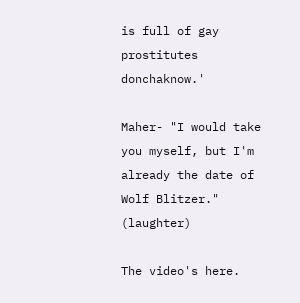is full of gay prostitutes donchaknow.'

Maher- "I would take you myself, but I'm already the date of Wolf Blitzer." (laughter)

The video's here.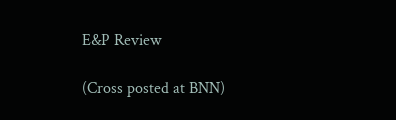E&P Review

(Cross posted at BNN)